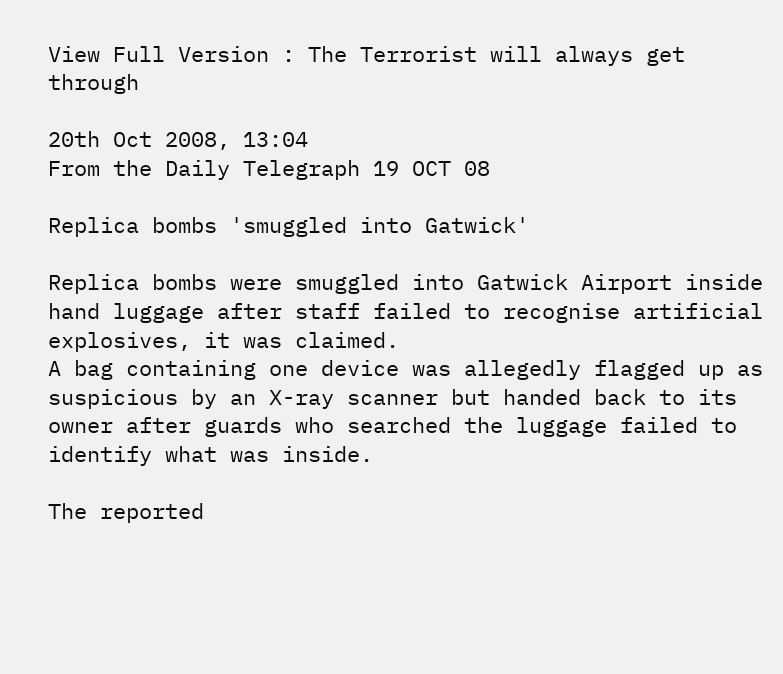View Full Version : The Terrorist will always get through

20th Oct 2008, 13:04
From the Daily Telegraph 19 OCT 08

Replica bombs 'smuggled into Gatwick'

Replica bombs were smuggled into Gatwick Airport inside hand luggage after staff failed to recognise artificial explosives, it was claimed.
A bag containing one device was allegedly flagged up as suspicious by an X-ray scanner but handed back to its owner after guards who searched the luggage failed to identify what was inside.

The reported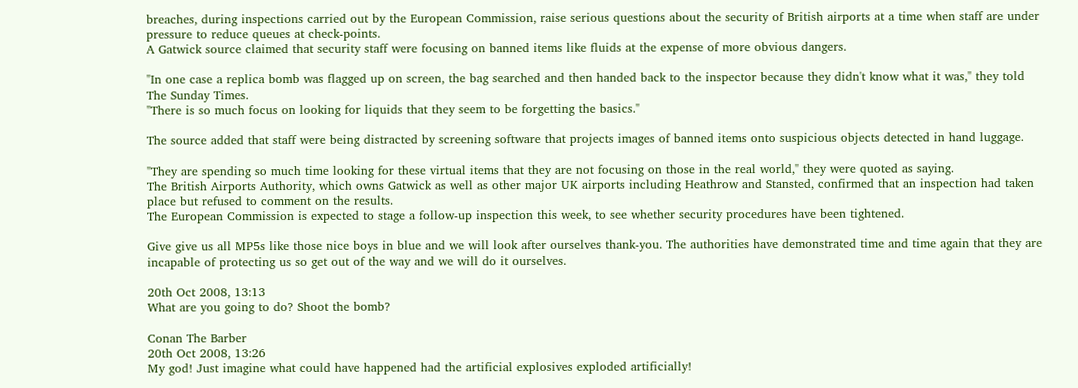breaches, during inspections carried out by the European Commission, raise serious questions about the security of British airports at a time when staff are under pressure to reduce queues at check-points.
A Gatwick source claimed that security staff were focusing on banned items like fluids at the expense of more obvious dangers.

"In one case a replica bomb was flagged up on screen, the bag searched and then handed back to the inspector because they didn't know what it was," they told The Sunday Times.
"There is so much focus on looking for liquids that they seem to be forgetting the basics."

The source added that staff were being distracted by screening software that projects images of banned items onto suspicious objects detected in hand luggage.

"They are spending so much time looking for these virtual items that they are not focusing on those in the real world," they were quoted as saying.
The British Airports Authority, which owns Gatwick as well as other major UK airports including Heathrow and Stansted, confirmed that an inspection had taken place but refused to comment on the results.
The European Commission is expected to stage a follow-up inspection this week, to see whether security procedures have been tightened.

Give give us all MP5s like those nice boys in blue and we will look after ourselves thank-you. The authorities have demonstrated time and time again that they are incapable of protecting us so get out of the way and we will do it ourselves.

20th Oct 2008, 13:13
What are you going to do? Shoot the bomb?

Conan The Barber
20th Oct 2008, 13:26
My god! Just imagine what could have happened had the artificial explosives exploded artificially!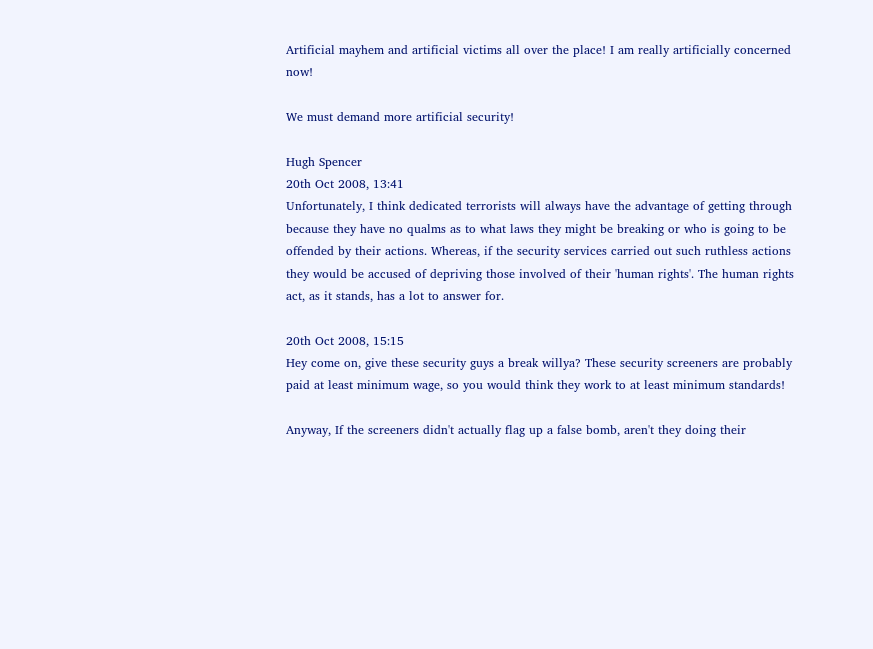Artificial mayhem and artificial victims all over the place! I am really artificially concerned now!

We must demand more artificial security!

Hugh Spencer
20th Oct 2008, 13:41
Unfortunately, I think dedicated terrorists will always have the advantage of getting through because they have no qualms as to what laws they might be breaking or who is going to be offended by their actions. Whereas, if the security services carried out such ruthless actions they would be accused of depriving those involved of their 'human rights'. The human rights act, as it stands, has a lot to answer for.

20th Oct 2008, 15:15
Hey come on, give these security guys a break willya? These security screeners are probably paid at least minimum wage, so you would think they work to at least minimum standards!

Anyway, If the screeners didn't actually flag up a false bomb, aren't they doing their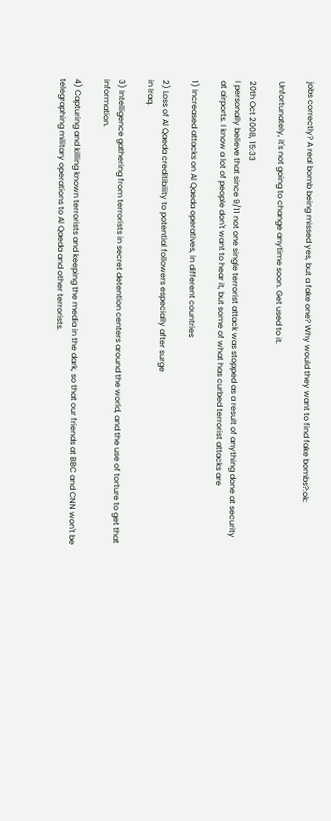jobs correctly? A real bomb being missed yes, but a fake one? Why would they want to find fake bombs?:ok:

Unfortunately, it's not going to change anytime soon. Get used to it.

20th Oct 2008, 15:33
I personally believe that since 9/11 not one single terrorist attack was stopped as a result of anything done at security at airports. I know a lot of people don't want to hear it, but some of what has curbed terrorist attacks are

1) Increased attacks on Al Qaeda operatives, in different countries

2) Loss of Al Qaeda creditibility to potential followers especially after surge
in Iraq.

3) Intelligence gathering from terrorists in secret detention centers around the world, and the use of torture to get that information.

4) Capturing and killing known terrorists and keeping the media in the dark, so that our friends at BBC and CNN won't be telegraphing military operations to Al Qaeda and other terrorists.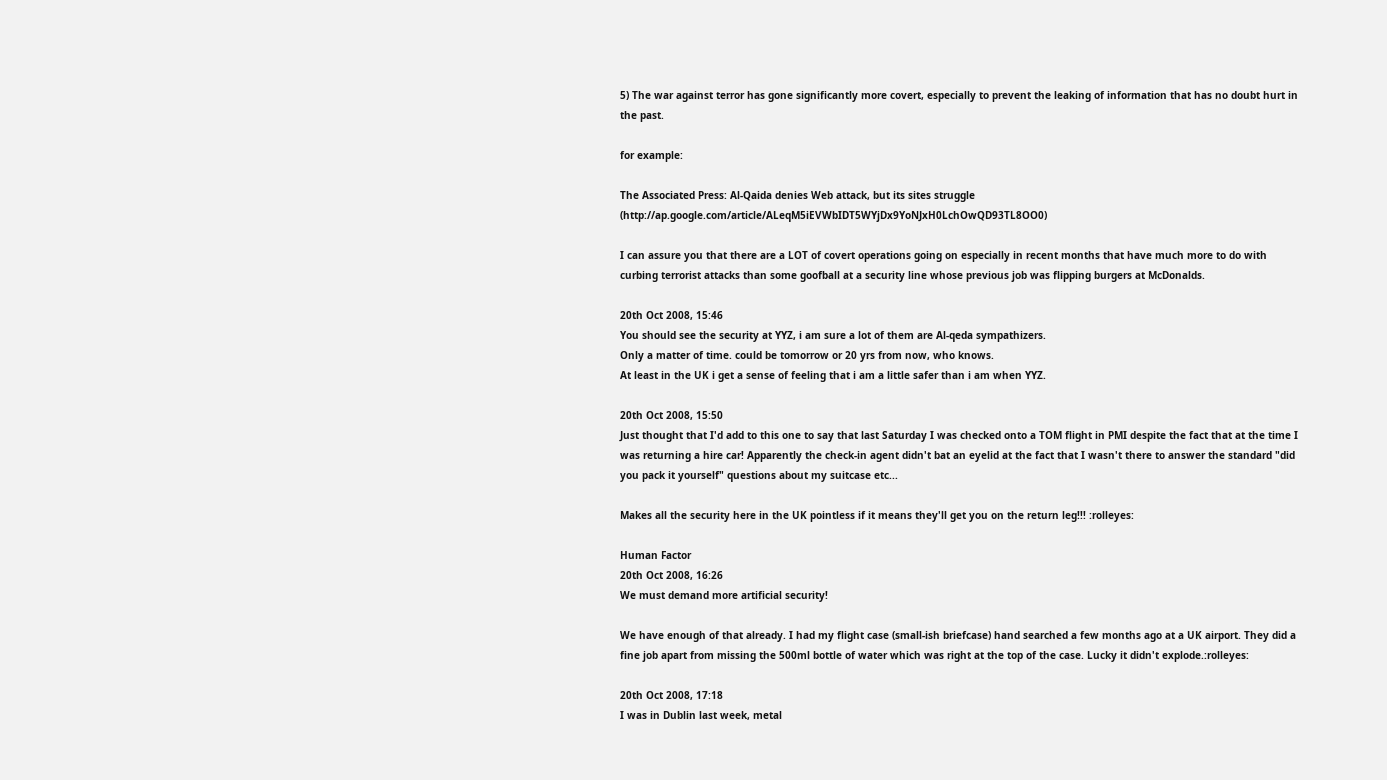5) The war against terror has gone significantly more covert, especially to prevent the leaking of information that has no doubt hurt in the past.

for example:

The Associated Press: Al-Qaida denies Web attack, but its sites struggle (http://ap.google.com/article/ALeqM5iEVWbIDT5WYjDx9YoNJxH0LchOwQD93TL8OO0)

I can assure you that there are a LOT of covert operations going on especially in recent months that have much more to do with curbing terrorist attacks than some goofball at a security line whose previous job was flipping burgers at McDonalds.

20th Oct 2008, 15:46
You should see the security at YYZ, i am sure a lot of them are Al-qeda sympathizers.
Only a matter of time. could be tomorrow or 20 yrs from now, who knows.
At least in the UK i get a sense of feeling that i am a little safer than i am when YYZ.

20th Oct 2008, 15:50
Just thought that I'd add to this one to say that last Saturday I was checked onto a TOM flight in PMI despite the fact that at the time I was returning a hire car! Apparently the check-in agent didn't bat an eyelid at the fact that I wasn't there to answer the standard "did you pack it yourself" questions about my suitcase etc...

Makes all the security here in the UK pointless if it means they'll get you on the return leg!!! :rolleyes:

Human Factor
20th Oct 2008, 16:26
We must demand more artificial security!

We have enough of that already. I had my flight case (small-ish briefcase) hand searched a few months ago at a UK airport. They did a fine job apart from missing the 500ml bottle of water which was right at the top of the case. Lucky it didn't explode.:rolleyes:

20th Oct 2008, 17:18
I was in Dublin last week, metal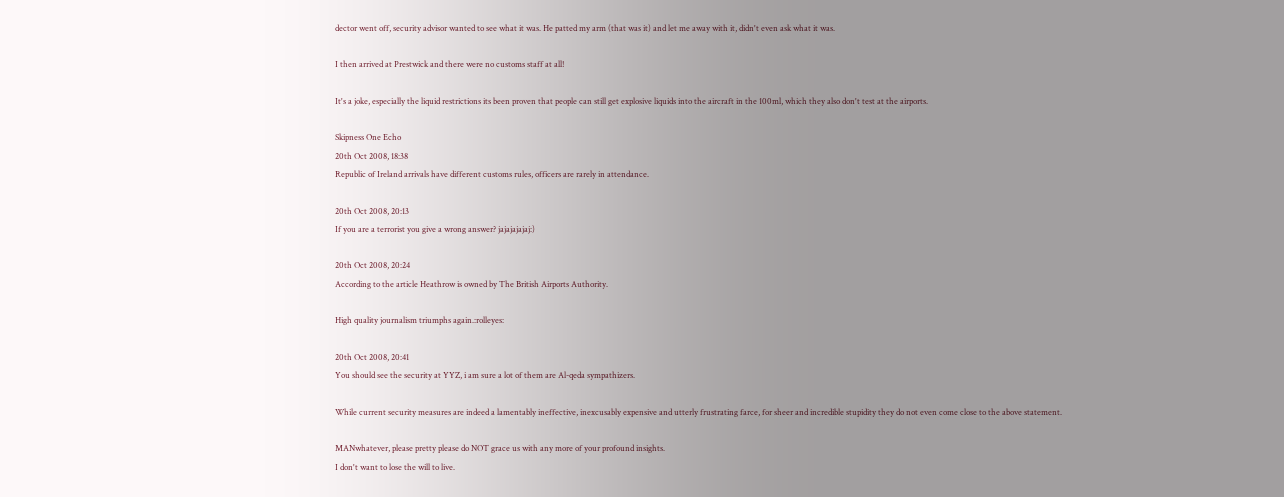dector went off, security advisor wanted to see what it was. He patted my arm (that was it) and let me away with it, didn't even ask what it was.

I then arrived at Prestwick and there were no customs staff at all!

It's a joke, especially the liquid restrictions its been proven that people can still get explosive liquids into the aircraft in the 100ml, which they also don't test at the airports.

Skipness One Echo
20th Oct 2008, 18:38
Republic of Ireland arrivals have different customs rules, officers are rarely in attendance.

20th Oct 2008, 20:13
If you are a terrorist you give a wrong answer? jajajajajaj:)

20th Oct 2008, 20:24
According to the article Heathrow is owned by The British Airports Authority.

High quality journalism triumphs again.:rolleyes:

20th Oct 2008, 20:41
You should see the security at YYZ, i am sure a lot of them are Al-qeda sympathizers.

While current security measures are indeed a lamentably ineffective, inexcusably expensive and utterly frustrating farce, for sheer and incredible stupidity they do not even come close to the above statement.

MANwhatever, please pretty please do NOT grace us with any more of your profound insights.
I don't want to lose the will to live.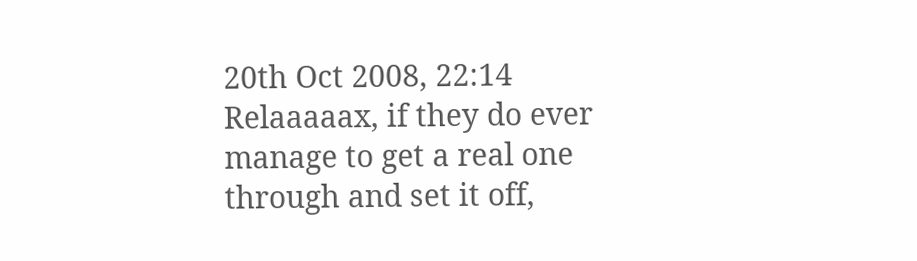20th Oct 2008, 22:14
Relaaaaax, if they do ever manage to get a real one through and set it off,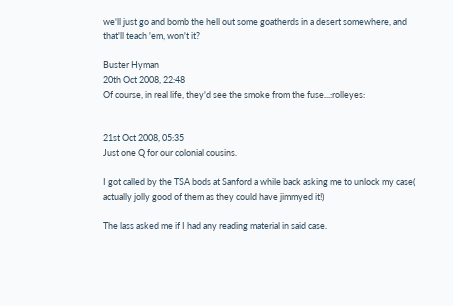we'll just go and bomb the hell out some goatherds in a desert somewhere, and that'll teach 'em, won't it?

Buster Hyman
20th Oct 2008, 22:48
Of course, in real life, they'd see the smoke from the fuse...:rolleyes:


21st Oct 2008, 05:35
Just one Q for our colonial cousins.

I got called by the TSA bods at Sanford a while back asking me to unlock my case( actually jolly good of them as they could have jimmyed it!)

The lass asked me if I had any reading material in said case.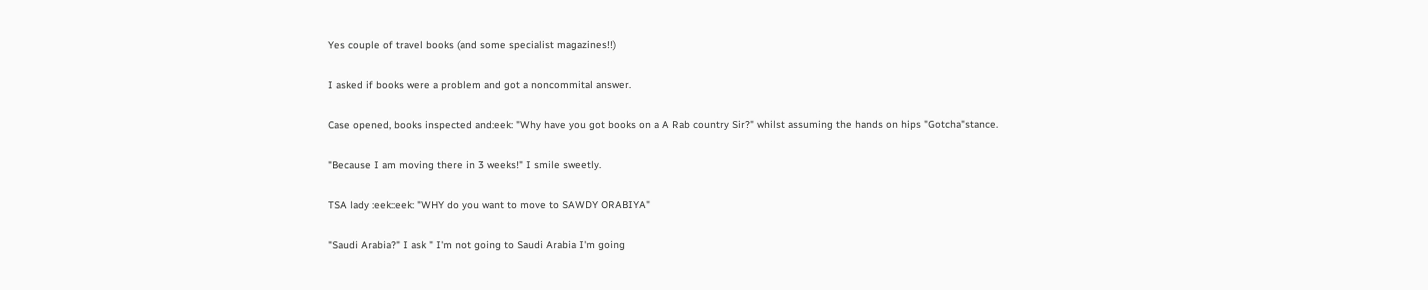Yes couple of travel books (and some specialist magazines!!)

I asked if books were a problem and got a noncommital answer.

Case opened, books inspected and:eek: "Why have you got books on a A Rab country Sir?" whilst assuming the hands on hips "Gotcha"stance.

"Because I am moving there in 3 weeks!" I smile sweetly.

TSA lady :eek::eek: "WHY do you want to move to SAWDY ORABIYA"

"Saudi Arabia?" I ask " I'm not going to Saudi Arabia I'm going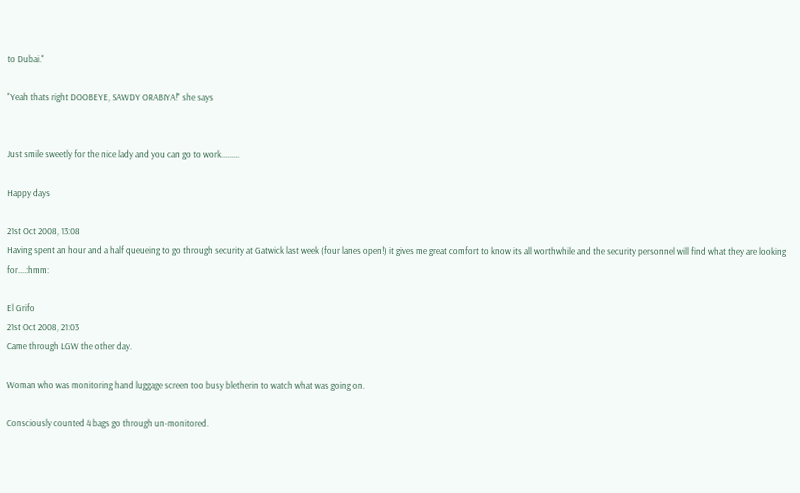to Dubai."

"Yeah thats right DOOBEYE, SAWDY ORABIYA!" she says


Just smile sweetly for the nice lady and you can go to work.........

Happy days

21st Oct 2008, 13:08
Having spent an hour and a half queueing to go through security at Gatwick last week (four lanes open!) it gives me great comfort to know its all worthwhile and the security personnel will find what they are looking for....:hmm:

El Grifo
21st Oct 2008, 21:03
Came through LGW the other day.

Woman who was monitoring hand luggage screen too busy bletherin to watch what was going on.

Consciously counted 4 bags go through un-monitored.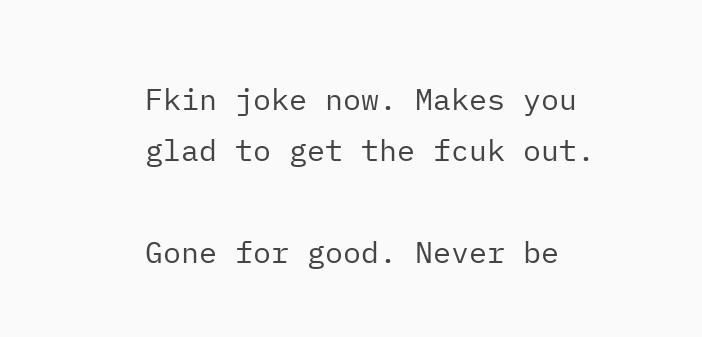Fkin joke now. Makes you glad to get the fcuk out.

Gone for good. Never be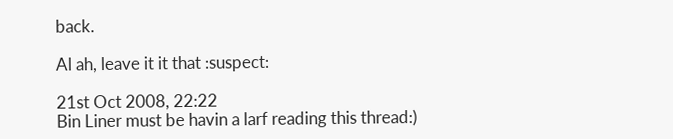back.

Al ah, leave it it that :suspect:

21st Oct 2008, 22:22
Bin Liner must be havin a larf reading this thread:)